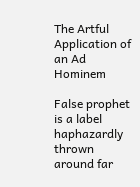The Artful Application of an Ad Hominem

False prophet is a label haphazardly thrown around far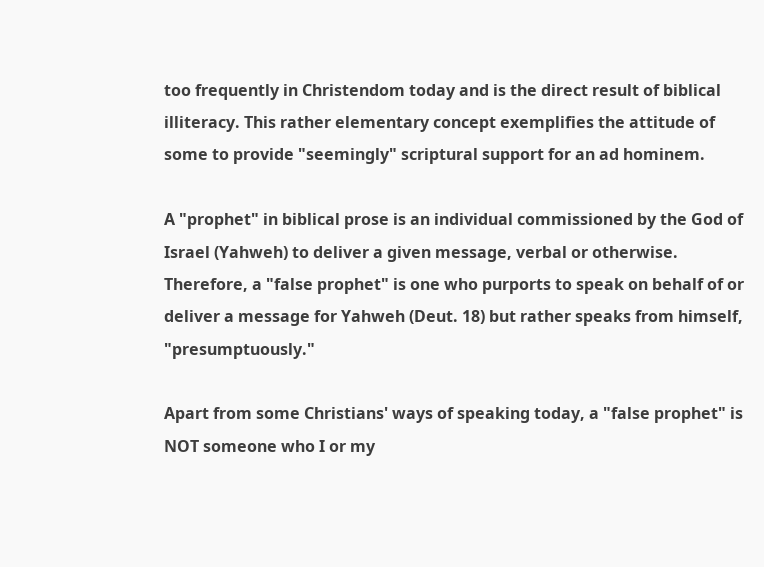too frequently in Christendom today and is the direct result of biblical illiteracy. This rather elementary concept exemplifies the attitude of some to provide "seemingly" scriptural support for an ad hominem.

A "prophet" in biblical prose is an individual commissioned by the God of Israel (Yahweh) to deliver a given message, verbal or otherwise. Therefore, a "false prophet" is one who purports to speak on behalf of or deliver a message for Yahweh (Deut. 18) but rather speaks from himself, "presumptuously."

Apart from some Christians' ways of speaking today, a "false prophet" is NOT someone who I or my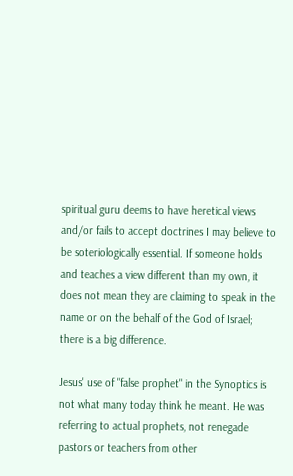spiritual guru deems to have heretical views and/or fails to accept doctrines I may believe to be soteriologically essential. If someone holds and teaches a view different than my own, it does not mean they are claiming to speak in the name or on the behalf of the God of Israel; there is a big difference.

Jesus' use of "false prophet" in the Synoptics is not what many today think he meant. He was referring to actual prophets, not renegade pastors or teachers from other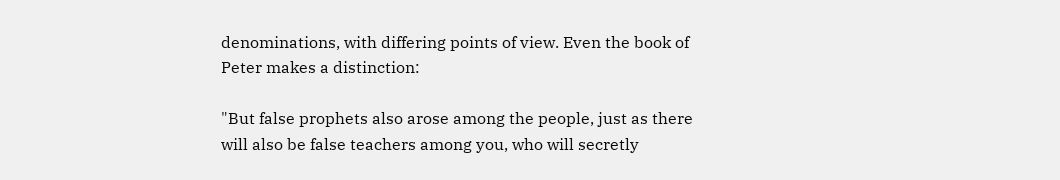denominations, with differing points of view. Even the book of Peter makes a distinction:

"But false prophets also arose among the people, just as there will also be false teachers among you, who will secretly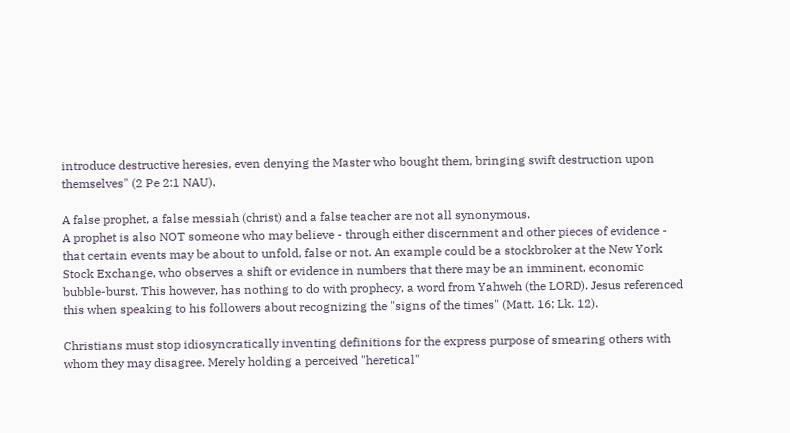introduce destructive heresies, even denying the Master who bought them, bringing swift destruction upon themselves" (2 Pe 2:1 NAU).

A false prophet, a false messiah (christ) and a false teacher are not all synonymous.
A prophet is also NOT someone who may believe - through either discernment and other pieces of evidence - that certain events may be about to unfold, false or not. An example could be a stockbroker at the New York Stock Exchange, who observes a shift or evidence in numbers that there may be an imminent, economic bubble-burst. This however, has nothing to do with prophecy, a word from Yahweh (the LORD). Jesus referenced this when speaking to his followers about recognizing the "signs of the times" (Matt. 16; Lk. 12).

Christians must stop idiosyncratically inventing definitions for the express purpose of smearing others with whom they may disagree. Merely holding a perceived "heretical"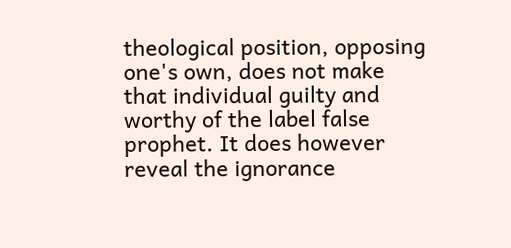theological position, opposing one's own, does not make that individual guilty and worthy of the label false prophet. It does however reveal the ignorance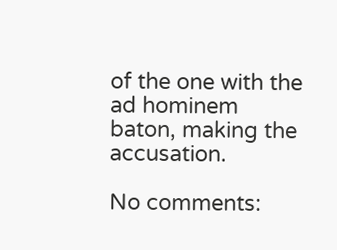of the one with the ad hominem baton, making the accusation.

No comments: